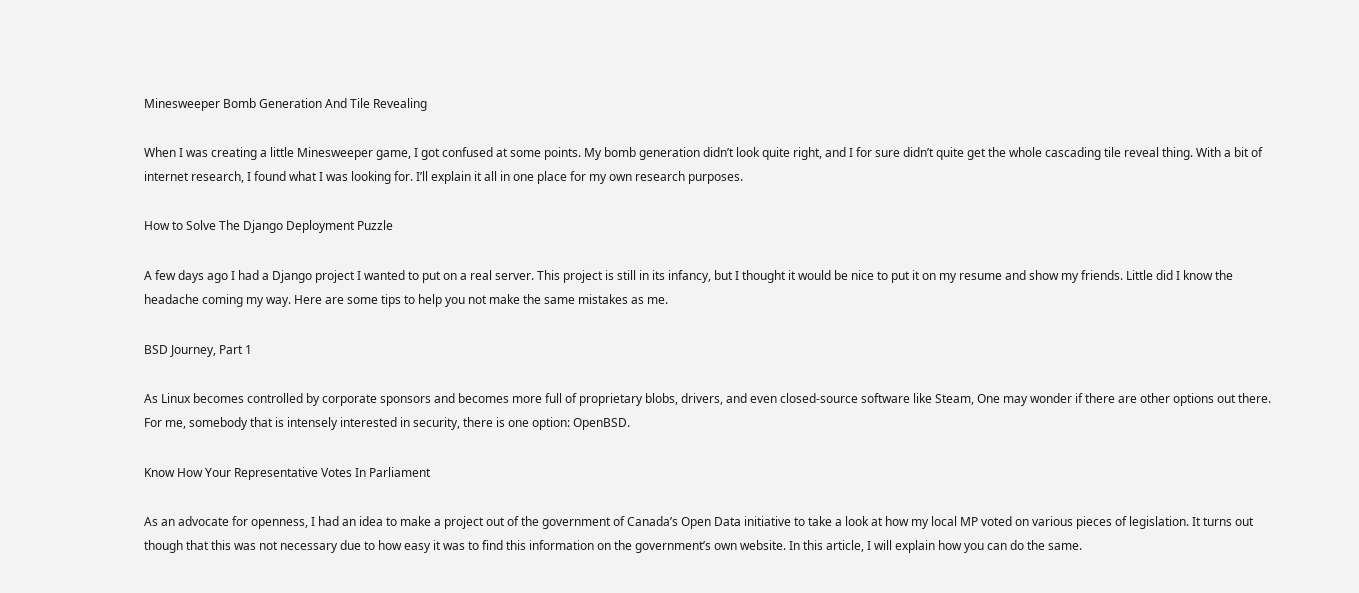Minesweeper Bomb Generation And Tile Revealing

When I was creating a little Minesweeper game, I got confused at some points. My bomb generation didn’t look quite right, and I for sure didn’t quite get the whole cascading tile reveal thing. With a bit of internet research, I found what I was looking for. I’ll explain it all in one place for my own research purposes.

How to Solve The Django Deployment Puzzle

A few days ago I had a Django project I wanted to put on a real server. This project is still in its infancy, but I thought it would be nice to put it on my resume and show my friends. Little did I know the headache coming my way. Here are some tips to help you not make the same mistakes as me.

BSD Journey, Part 1

As Linux becomes controlled by corporate sponsors and becomes more full of proprietary blobs, drivers, and even closed-source software like Steam, One may wonder if there are other options out there. For me, somebody that is intensely interested in security, there is one option: OpenBSD.

Know How Your Representative Votes In Parliament

As an advocate for openness, I had an idea to make a project out of the government of Canada’s Open Data initiative to take a look at how my local MP voted on various pieces of legislation. It turns out though that this was not necessary due to how easy it was to find this information on the government’s own website. In this article, I will explain how you can do the same.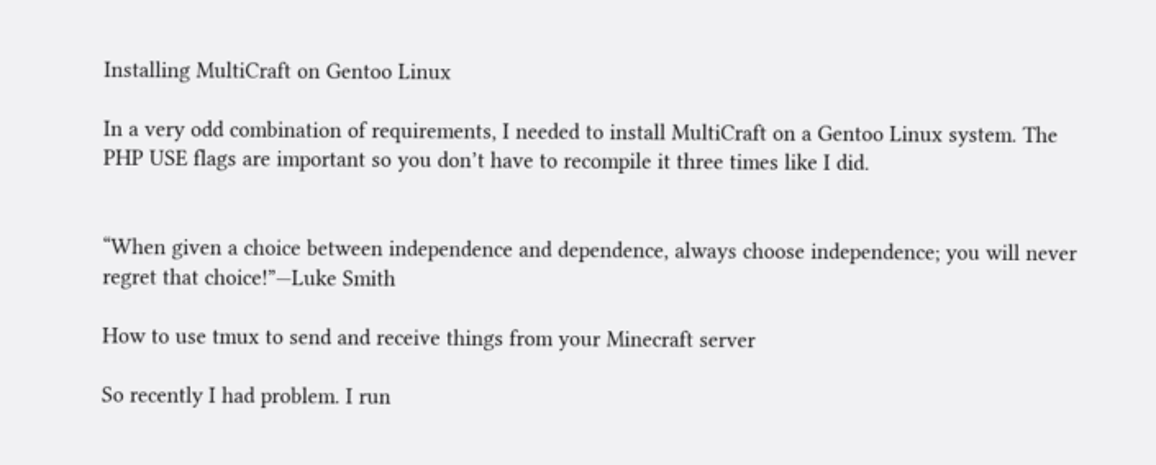Installing MultiCraft on Gentoo Linux

In a very odd combination of requirements, I needed to install MultiCraft on a Gentoo Linux system. The PHP USE flags are important so you don’t have to recompile it three times like I did.


“When given a choice between independence and dependence, always choose independence; you will never regret that choice!”—Luke Smith

How to use tmux to send and receive things from your Minecraft server

So recently I had problem. I run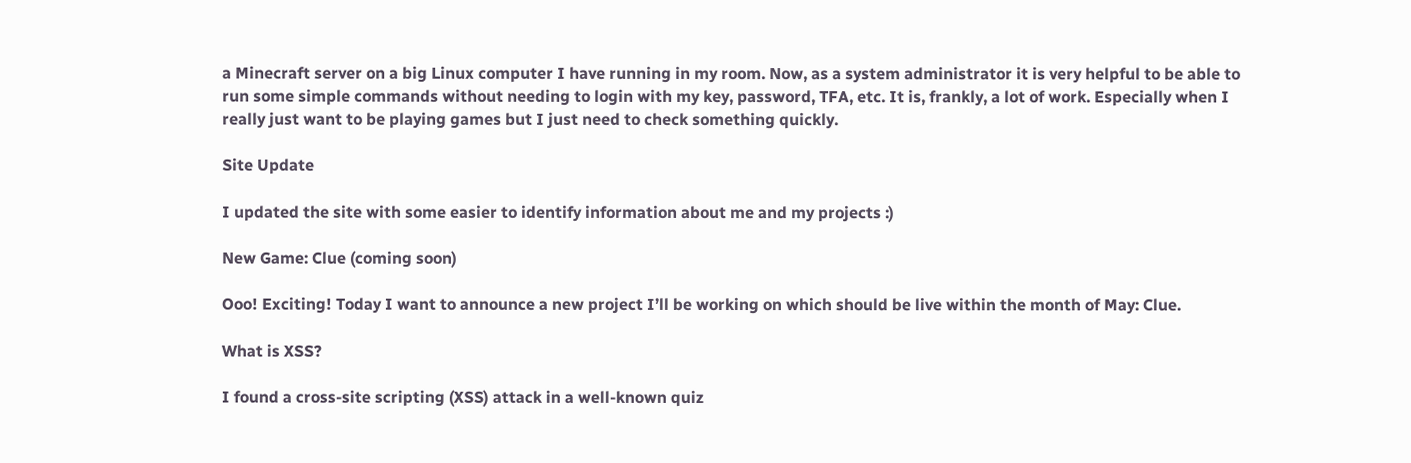a Minecraft server on a big Linux computer I have running in my room. Now, as a system administrator it is very helpful to be able to run some simple commands without needing to login with my key, password, TFA, etc. It is, frankly, a lot of work. Especially when I really just want to be playing games but I just need to check something quickly.

Site Update

I updated the site with some easier to identify information about me and my projects :)

New Game: Clue (coming soon)

Ooo! Exciting! Today I want to announce a new project I’ll be working on which should be live within the month of May: Clue.

What is XSS?

I found a cross-site scripting (XSS) attack in a well-known quiz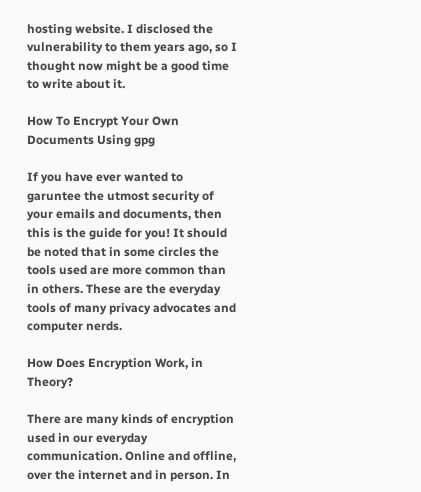hosting website. I disclosed the vulnerability to them years ago, so I thought now might be a good time to write about it.

How To Encrypt Your Own Documents Using gpg

If you have ever wanted to garuntee the utmost security of your emails and documents, then this is the guide for you! It should be noted that in some circles the tools used are more common than in others. These are the everyday tools of many privacy advocates and computer nerds.

How Does Encryption Work, in Theory?

There are many kinds of encryption used in our everyday communication. Online and offline, over the internet and in person. In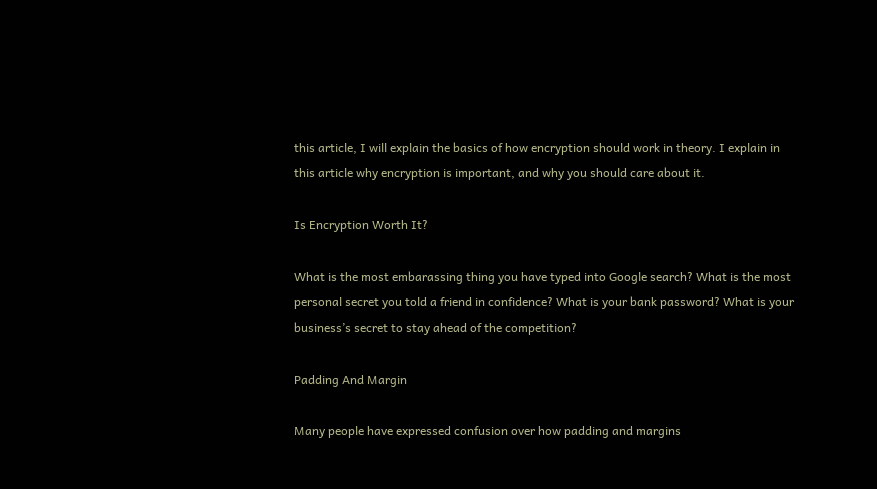this article, I will explain the basics of how encryption should work in theory. I explain in this article why encryption is important, and why you should care about it.

Is Encryption Worth It?

What is the most embarassing thing you have typed into Google search? What is the most personal secret you told a friend in confidence? What is your bank password? What is your business’s secret to stay ahead of the competition?

Padding And Margin

Many people have expressed confusion over how padding and margins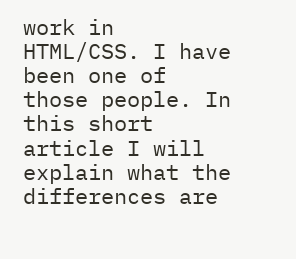work in HTML/CSS. I have been one of those people. In this short article I will explain what the differences are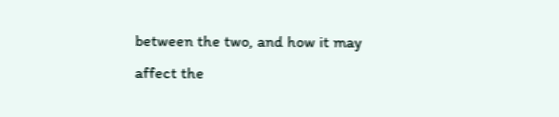between the two, and how it may affect the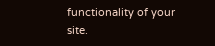functionality of your site.